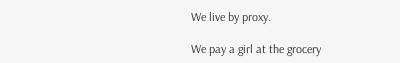We live by proxy.

We pay a girl at the grocery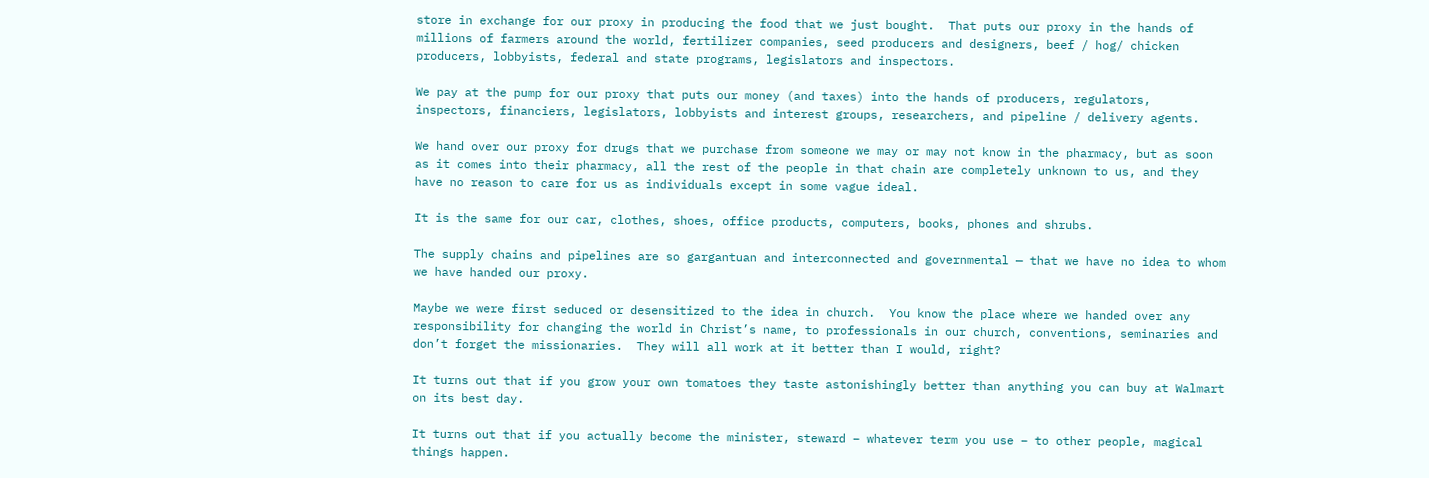store in exchange for our proxy in producing the food that we just bought.  That puts our proxy in the hands of millions of farmers around the world, fertilizer companies, seed producers and designers, beef / hog/ chicken producers, lobbyists, federal and state programs, legislators and inspectors.

We pay at the pump for our proxy that puts our money (and taxes) into the hands of producers, regulators, inspectors, financiers, legislators, lobbyists and interest groups, researchers, and pipeline / delivery agents.

We hand over our proxy for drugs that we purchase from someone we may or may not know in the pharmacy, but as soon as it comes into their pharmacy, all the rest of the people in that chain are completely unknown to us, and they have no reason to care for us as individuals except in some vague ideal.

It is the same for our car, clothes, shoes, office products, computers, books, phones and shrubs.

The supply chains and pipelines are so gargantuan and interconnected and governmental — that we have no idea to whom we have handed our proxy.

Maybe we were first seduced or desensitized to the idea in church.  You know the place where we handed over any responsibility for changing the world in Christ’s name, to professionals in our church, conventions, seminaries and don’t forget the missionaries.  They will all work at it better than I would, right?

It turns out that if you grow your own tomatoes they taste astonishingly better than anything you can buy at Walmart on its best day.

It turns out that if you actually become the minister, steward – whatever term you use – to other people, magical things happen.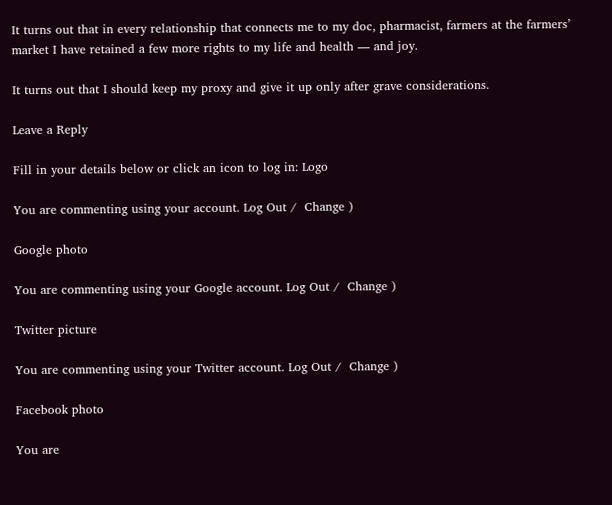It turns out that in every relationship that connects me to my doc, pharmacist, farmers at the farmers’ market I have retained a few more rights to my life and health — and joy.

It turns out that I should keep my proxy and give it up only after grave considerations.

Leave a Reply

Fill in your details below or click an icon to log in: Logo

You are commenting using your account. Log Out /  Change )

Google photo

You are commenting using your Google account. Log Out /  Change )

Twitter picture

You are commenting using your Twitter account. Log Out /  Change )

Facebook photo

You are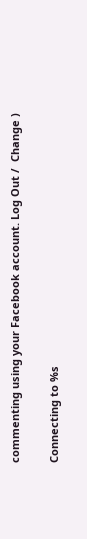commenting using your Facebook account. Log Out /  Change )

Connecting to %s